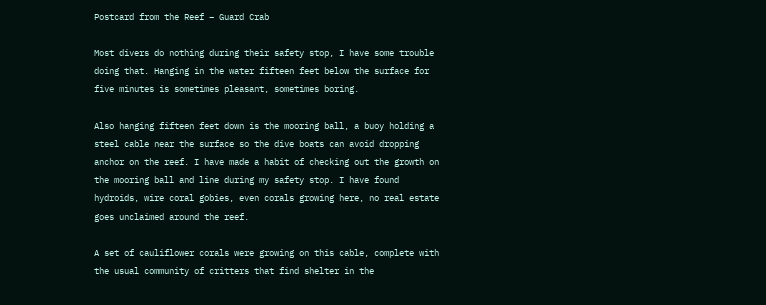Postcard from the Reef – Guard Crab

Most divers do nothing during their safety stop, I have some trouble doing that. Hanging in the water fifteen feet below the surface for five minutes is sometimes pleasant, sometimes boring.

Also hanging fifteen feet down is the mooring ball, a buoy holding a steel cable near the surface so the dive boats can avoid dropping anchor on the reef. I have made a habit of checking out the growth on the mooring ball and line during my safety stop. I have found hydroids, wire coral gobies, even corals growing here, no real estate goes unclaimed around the reef.

A set of cauliflower corals were growing on this cable, complete with the usual community of critters that find shelter in the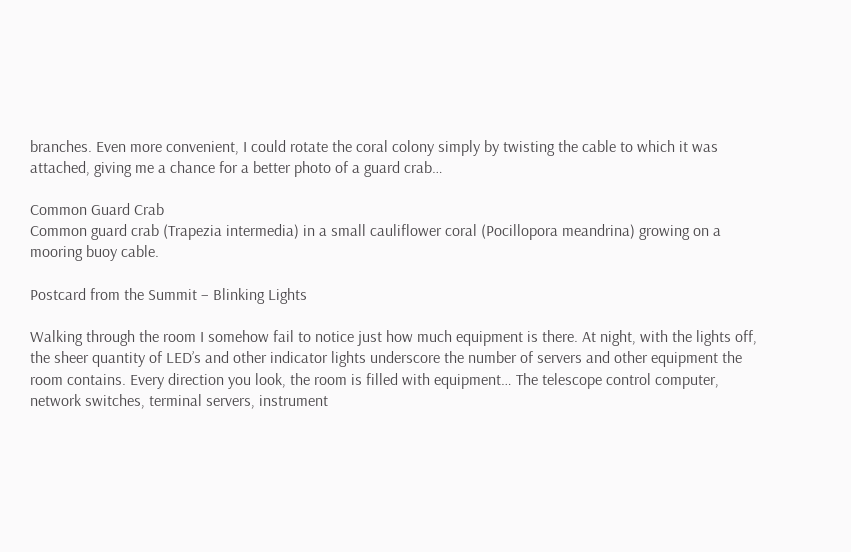branches. Even more convenient, I could rotate the coral colony simply by twisting the cable to which it was attached, giving me a chance for a better photo of a guard crab…

Common Guard Crab
Common guard crab (Trapezia intermedia) in a small cauliflower coral (Pocillopora meandrina) growing on a mooring buoy cable.

Postcard from the Summit – Blinking Lights

Walking through the room I somehow fail to notice just how much equipment is there. At night, with the lights off, the sheer quantity of LED’s and other indicator lights underscore the number of servers and other equipment the room contains. Every direction you look, the room is filled with equipment… The telescope control computer, network switches, terminal servers, instrument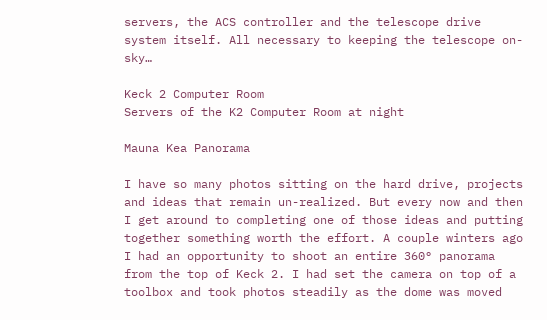servers, the ACS controller and the telescope drive system itself. All necessary to keeping the telescope on-sky…

Keck 2 Computer Room
Servers of the K2 Computer Room at night

Mauna Kea Panorama

I have so many photos sitting on the hard drive, projects and ideas that remain un-realized. But every now and then I get around to completing one of those ideas and putting together something worth the effort. A couple winters ago I had an opportunity to shoot an entire 360° panorama from the top of Keck 2. I had set the camera on top of a toolbox and took photos steadily as the dome was moved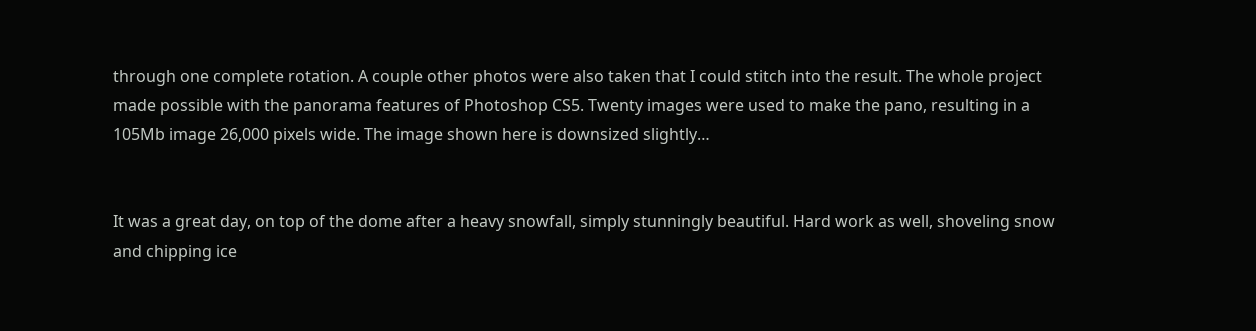through one complete rotation. A couple other photos were also taken that I could stitch into the result. The whole project made possible with the panorama features of Photoshop CS5. Twenty images were used to make the pano, resulting in a 105Mb image 26,000 pixels wide. The image shown here is downsized slightly…


It was a great day, on top of the dome after a heavy snowfall, simply stunningly beautiful. Hard work as well, shoveling snow and chipping ice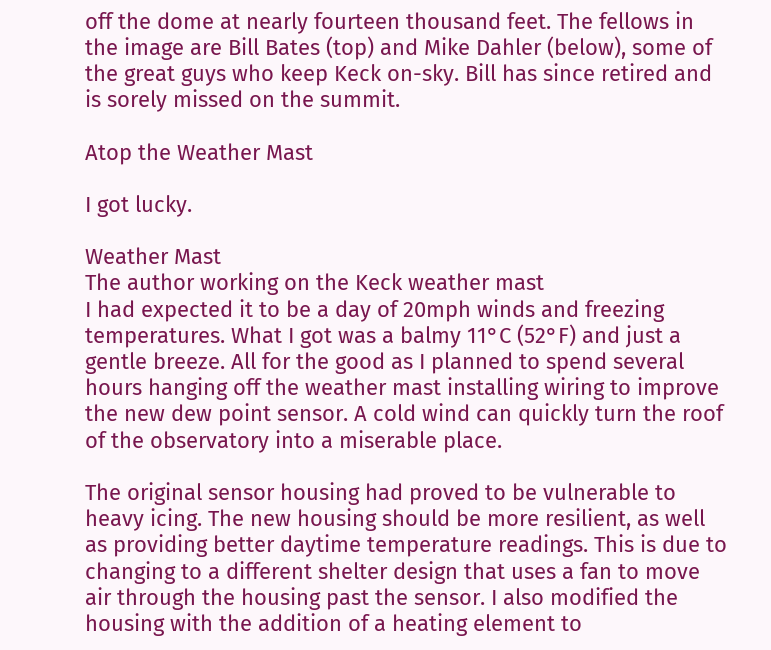off the dome at nearly fourteen thousand feet. The fellows in the image are Bill Bates (top) and Mike Dahler (below), some of the great guys who keep Keck on-sky. Bill has since retired and is sorely missed on the summit.

Atop the Weather Mast

I got lucky.

Weather Mast
The author working on the Keck weather mast
I had expected it to be a day of 20mph winds and freezing temperatures. What I got was a balmy 11°C (52°F) and just a gentle breeze. All for the good as I planned to spend several hours hanging off the weather mast installing wiring to improve the new dew point sensor. A cold wind can quickly turn the roof of the observatory into a miserable place.

The original sensor housing had proved to be vulnerable to heavy icing. The new housing should be more resilient, as well as providing better daytime temperature readings. This is due to changing to a different shelter design that uses a fan to move air through the housing past the sensor. I also modified the housing with the addition of a heating element to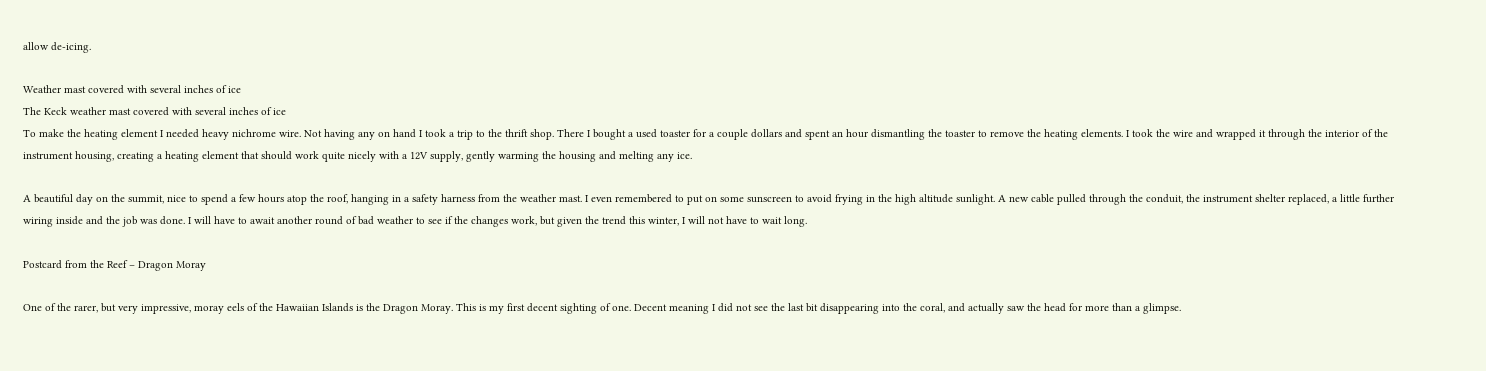allow de-icing.

Weather mast covered with several inches of ice
The Keck weather mast covered with several inches of ice
To make the heating element I needed heavy nichrome wire. Not having any on hand I took a trip to the thrift shop. There I bought a used toaster for a couple dollars and spent an hour dismantling the toaster to remove the heating elements. I took the wire and wrapped it through the interior of the instrument housing, creating a heating element that should work quite nicely with a 12V supply, gently warming the housing and melting any ice.

A beautiful day on the summit, nice to spend a few hours atop the roof, hanging in a safety harness from the weather mast. I even remembered to put on some sunscreen to avoid frying in the high altitude sunlight. A new cable pulled through the conduit, the instrument shelter replaced, a little further wiring inside and the job was done. I will have to await another round of bad weather to see if the changes work, but given the trend this winter, I will not have to wait long.

Postcard from the Reef – Dragon Moray

One of the rarer, but very impressive, moray eels of the Hawaiian Islands is the Dragon Moray. This is my first decent sighting of one. Decent meaning I did not see the last bit disappearing into the coral, and actually saw the head for more than a glimpse.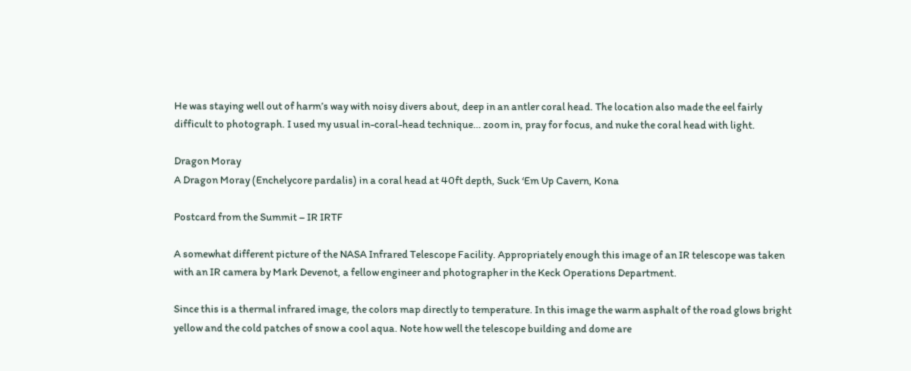He was staying well out of harm’s way with noisy divers about, deep in an antler coral head. The location also made the eel fairly difficult to photograph. I used my usual in-coral-head technique… zoom in, pray for focus, and nuke the coral head with light.

Dragon Moray
A Dragon Moray (Enchelycore pardalis) in a coral head at 40ft depth, Suck ‘Em Up Cavern, Kona

Postcard from the Summit – IR IRTF

A somewhat different picture of the NASA Infrared Telescope Facility. Appropriately enough this image of an IR telescope was taken with an IR camera by Mark Devenot, a fellow engineer and photographer in the Keck Operations Department.

Since this is a thermal infrared image, the colors map directly to temperature. In this image the warm asphalt of the road glows bright yellow and the cold patches of snow a cool aqua. Note how well the telescope building and dome are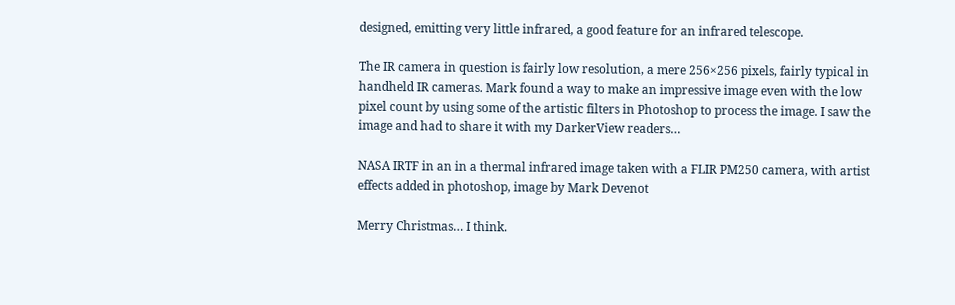designed, emitting very little infrared, a good feature for an infrared telescope.

The IR camera in question is fairly low resolution, a mere 256×256 pixels, fairly typical in handheld IR cameras. Mark found a way to make an impressive image even with the low pixel count by using some of the artistic filters in Photoshop to process the image. I saw the image and had to share it with my DarkerView readers…

NASA IRTF in an in a thermal infrared image taken with a FLIR PM250 camera, with artist effects added in photoshop, image by Mark Devenot

Merry Christmas… I think.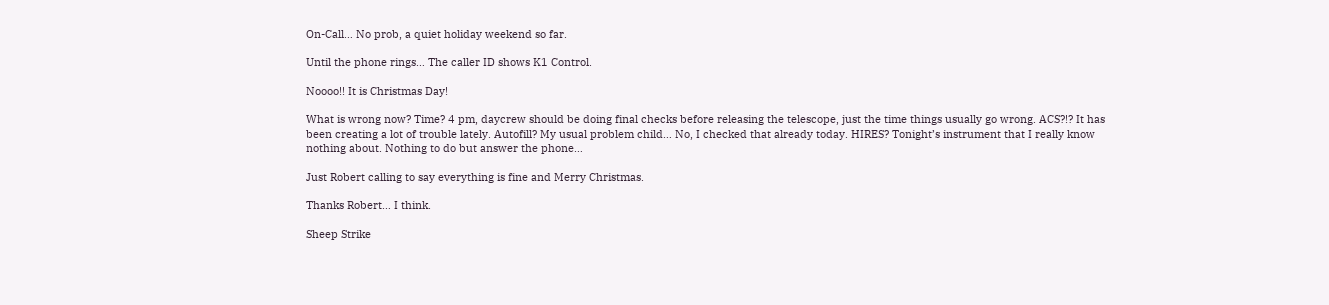On-Call… No prob, a quiet holiday weekend so far.

Until the phone rings… The caller ID shows K1 Control.

Noooo!! It is Christmas Day!

What is wrong now? Time? 4 pm, daycrew should be doing final checks before releasing the telescope, just the time things usually go wrong. ACS?!? It has been creating a lot of trouble lately. Autofill? My usual problem child… No, I checked that already today. HIRES? Tonight’s instrument that I really know nothing about. Nothing to do but answer the phone…

Just Robert calling to say everything is fine and Merry Christmas.

Thanks Robert… I think.

Sheep Strike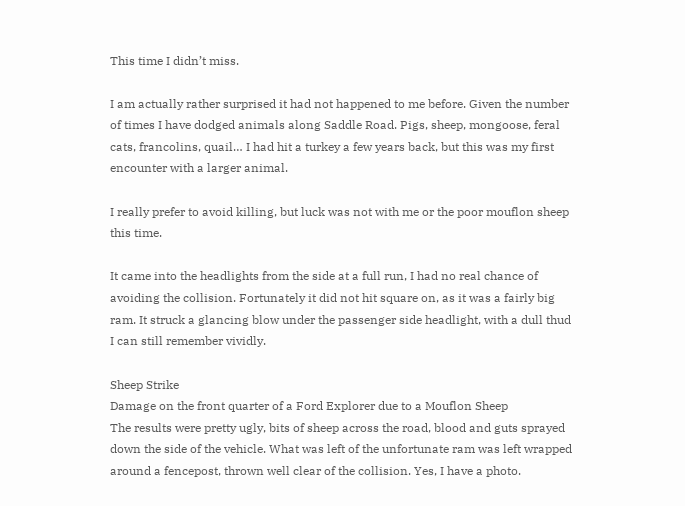This time I didn’t miss.

I am actually rather surprised it had not happened to me before. Given the number of times I have dodged animals along Saddle Road. Pigs, sheep, mongoose, feral cats, francolins, quail… I had hit a turkey a few years back, but this was my first encounter with a larger animal.

I really prefer to avoid killing, but luck was not with me or the poor mouflon sheep this time.

It came into the headlights from the side at a full run, I had no real chance of avoiding the collision. Fortunately it did not hit square on, as it was a fairly big ram. It struck a glancing blow under the passenger side headlight, with a dull thud I can still remember vividly.

Sheep Strike
Damage on the front quarter of a Ford Explorer due to a Mouflon Sheep
The results were pretty ugly, bits of sheep across the road, blood and guts sprayed down the side of the vehicle. What was left of the unfortunate ram was left wrapped around a fencepost, thrown well clear of the collision. Yes, I have a photo.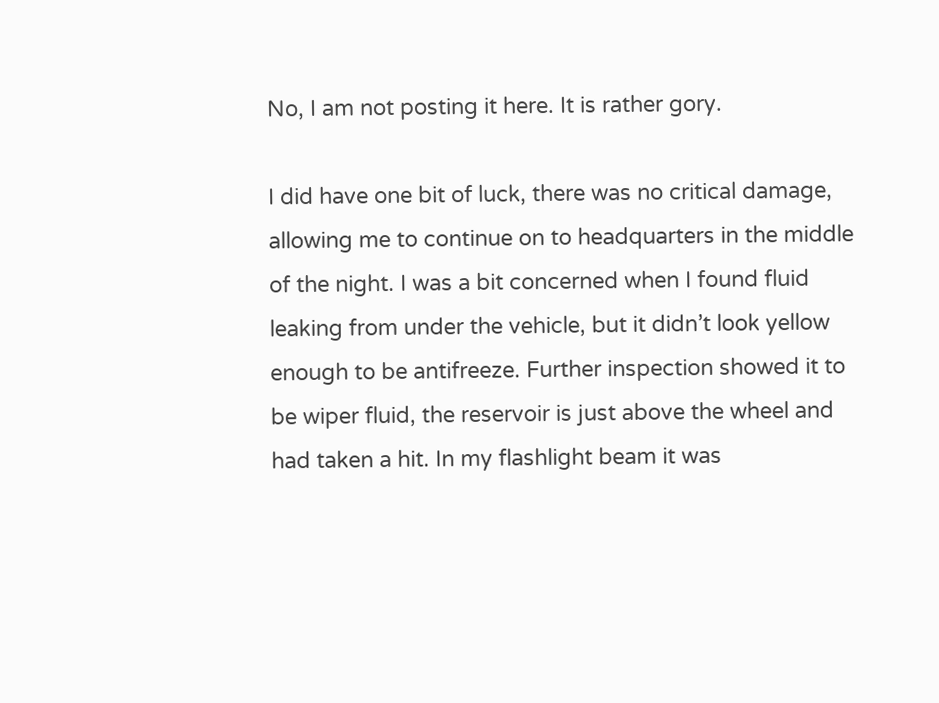No, I am not posting it here. It is rather gory.

I did have one bit of luck, there was no critical damage, allowing me to continue on to headquarters in the middle of the night. I was a bit concerned when I found fluid leaking from under the vehicle, but it didn’t look yellow enough to be antifreeze. Further inspection showed it to be wiper fluid, the reservoir is just above the wheel and had taken a hit. In my flashlight beam it was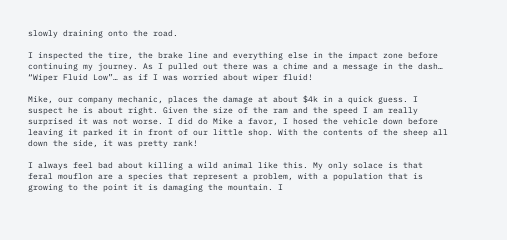slowly draining onto the road.

I inspected the tire, the brake line and everything else in the impact zone before continuing my journey. As I pulled out there was a chime and a message in the dash… “Wiper Fluid Low”… as if I was worried about wiper fluid!

Mike, our company mechanic, places the damage at about $4k in a quick guess. I suspect he is about right. Given the size of the ram and the speed I am really surprised it was not worse. I did do Mike a favor, I hosed the vehicle down before leaving it parked it in front of our little shop. With the contents of the sheep all down the side, it was pretty rank!

I always feel bad about killing a wild animal like this. My only solace is that feral mouflon are a species that represent a problem, with a population that is growing to the point it is damaging the mountain. I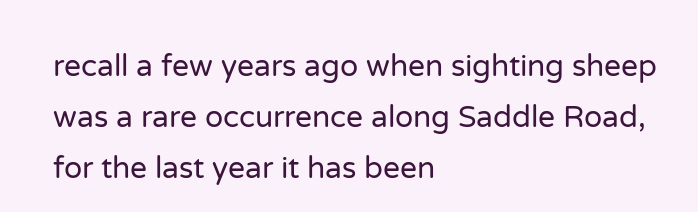recall a few years ago when sighting sheep was a rare occurrence along Saddle Road, for the last year it has been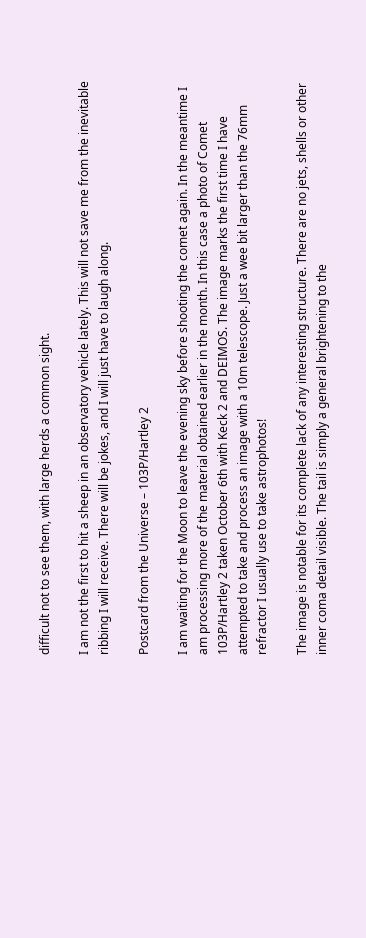difficult not to see them, with large herds a common sight.

I am not the first to hit a sheep in an observatory vehicle lately. This will not save me from the inevitable ribbing I will receive. There will be jokes, and I will just have to laugh along.

Postcard from the Universe – 103P/Hartley 2

I am waiting for the Moon to leave the evening sky before shooting the comet again. In the meantime I am processing more of the material obtained earlier in the month. In this case a photo of Comet 103P/Hartley 2 taken October 6th with Keck 2 and DEIMOS. The image marks the first time I have attempted to take and process an image with a 10m telescope. Just a wee bit larger than the 76mm refractor I usually use to take astrophotos!

The image is notable for its complete lack of any interesting structure. There are no jets, shells or other inner coma detail visible. The tail is simply a general brightening to the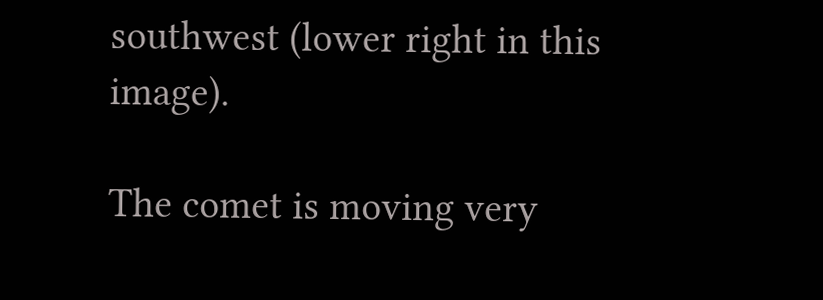southwest (lower right in this image).

The comet is moving very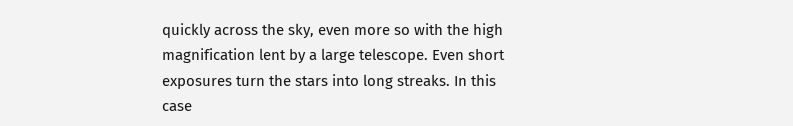quickly across the sky, even more so with the high magnification lent by a large telescope. Even short exposures turn the stars into long streaks. In this case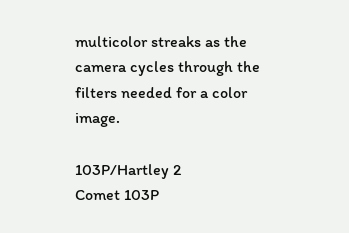multicolor streaks as the camera cycles through the filters needed for a color image.

103P/Hartley 2
Comet 103P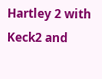Hartley 2 with Keck2 and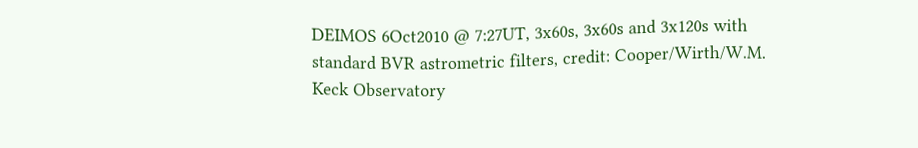DEIMOS 6Oct2010 @ 7:27UT, 3x60s, 3x60s and 3x120s with standard BVR astrometric filters, credit: Cooper/Wirth/W.M. Keck Observatory